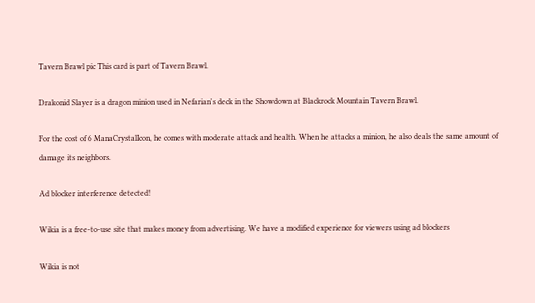Tavern Brawl pic This card is part of Tavern Brawl.

Drakonid Slayer is a dragon minion used in Nefarian's deck in the Showdown at Blackrock Mountain Tavern Brawl.

For the cost of 6 ManaCrystalIcon, he comes with moderate attack and health. When he attacks a minion, he also deals the same amount of damage its neighbors.

Ad blocker interference detected!

Wikia is a free-to-use site that makes money from advertising. We have a modified experience for viewers using ad blockers

Wikia is not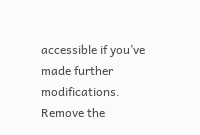accessible if you’ve made further modifications. Remove the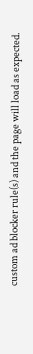custom ad blocker rule(s) and the page will load as expected.